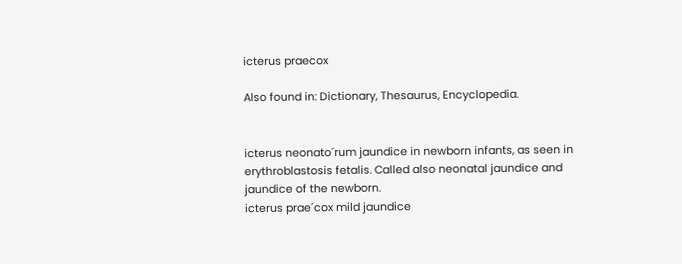icterus praecox

Also found in: Dictionary, Thesaurus, Encyclopedia.


icterus neonato´rum jaundice in newborn infants, as seen in erythroblastosis fetalis. Called also neonatal jaundice and jaundice of the newborn.
icterus prae´cox mild jaundice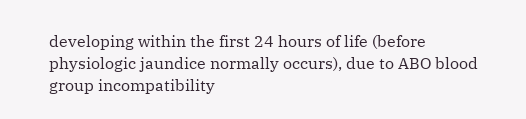developing within the first 24 hours of life (before physiologic jaundice normally occurs), due to ABO blood group incompatibility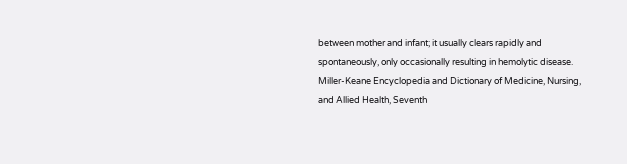between mother and infant; it usually clears rapidly and spontaneously, only occasionally resulting in hemolytic disease.
Miller-Keane Encyclopedia and Dictionary of Medicine, Nursing, and Allied Health, Seventh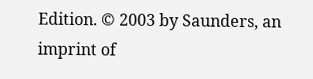Edition. © 2003 by Saunders, an imprint of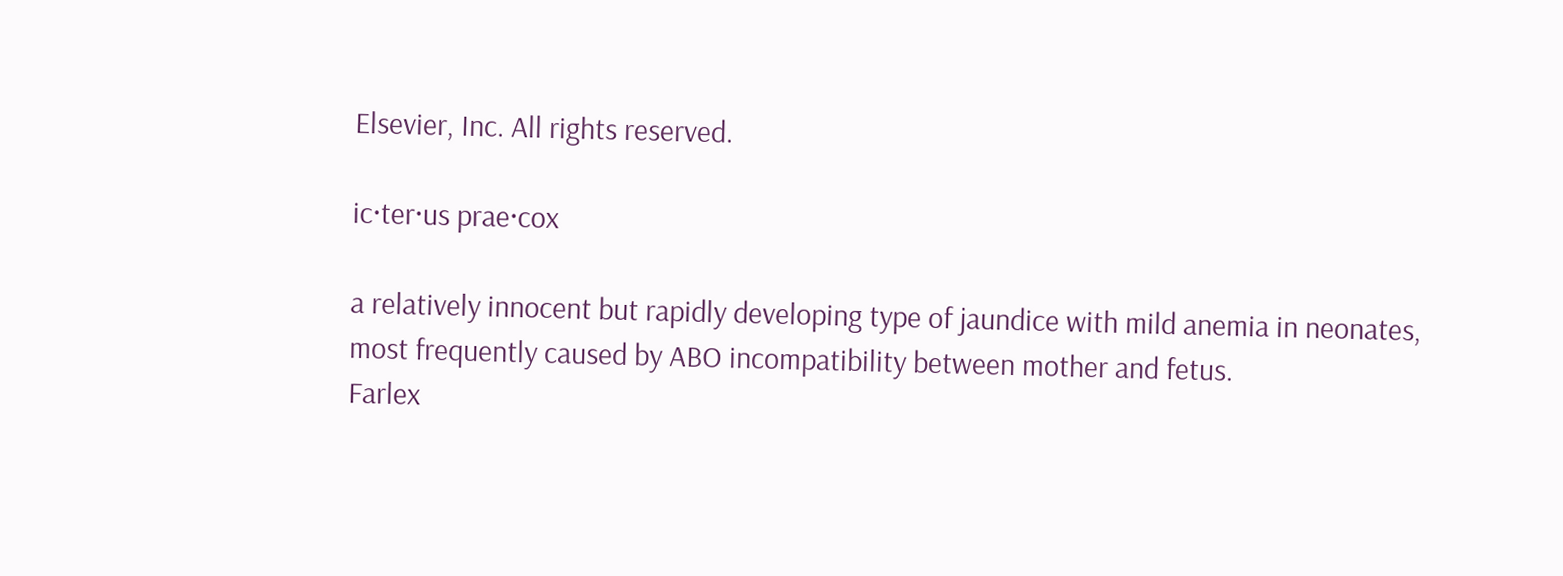Elsevier, Inc. All rights reserved.

ic·ter·us prae·cox

a relatively innocent but rapidly developing type of jaundice with mild anemia in neonates, most frequently caused by ABO incompatibility between mother and fetus.
Farlex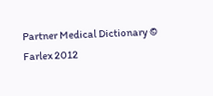Partner Medical Dictionary © Farlex 2012